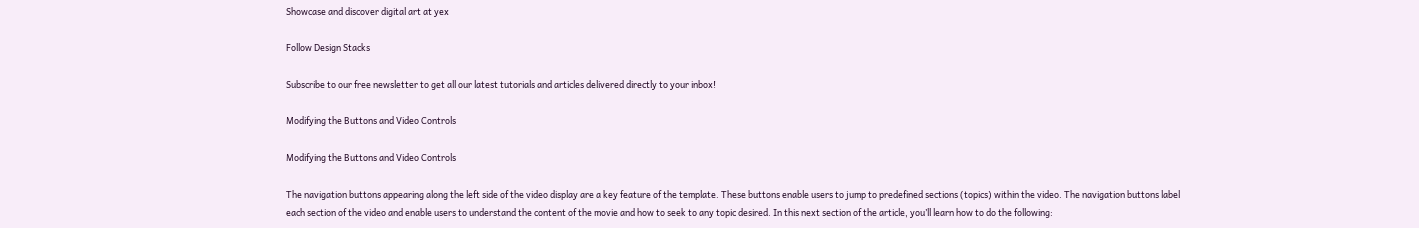Showcase and discover digital art at yex

Follow Design Stacks

Subscribe to our free newsletter to get all our latest tutorials and articles delivered directly to your inbox!

Modifying the Buttons and Video Controls

Modifying the Buttons and Video Controls

The navigation buttons appearing along the left side of the video display are a key feature of the template. These buttons enable users to jump to predefined sections (topics) within the video. The navigation buttons label each section of the video and enable users to understand the content of the movie and how to seek to any topic desired. In this next section of the article, you’ll learn how to do the following: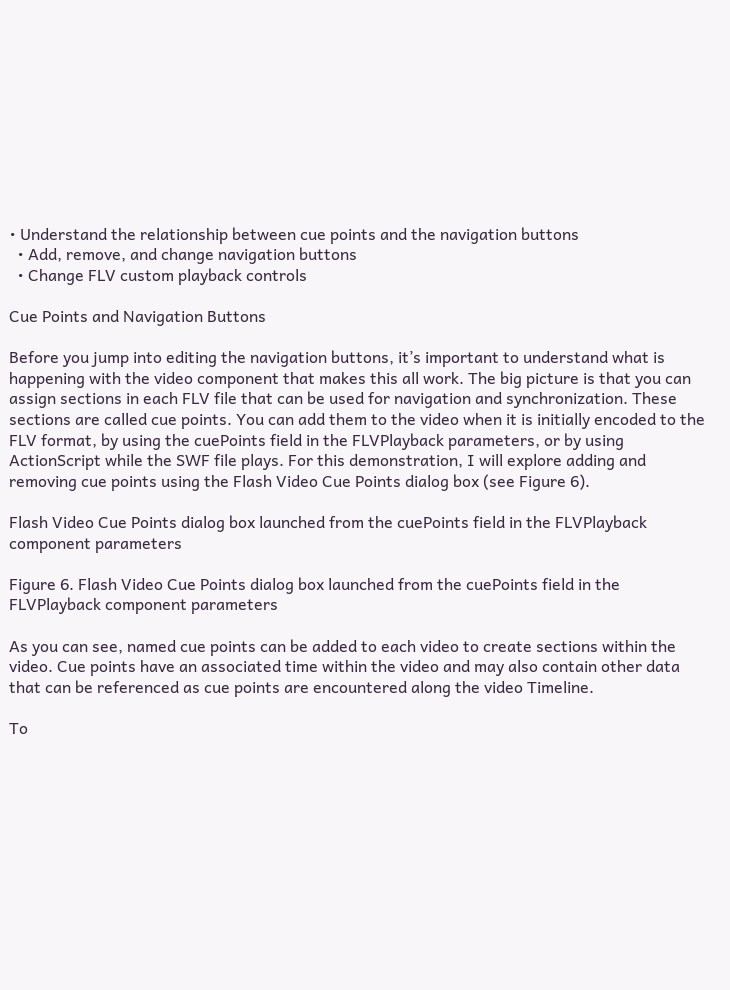• Understand the relationship between cue points and the navigation buttons
  • Add, remove, and change navigation buttons
  • Change FLV custom playback controls

Cue Points and Navigation Buttons

Before you jump into editing the navigation buttons, it’s important to understand what is happening with the video component that makes this all work. The big picture is that you can assign sections in each FLV file that can be used for navigation and synchronization. These sections are called cue points. You can add them to the video when it is initially encoded to the FLV format, by using the cuePoints field in the FLVPlayback parameters, or by using ActionScript while the SWF file plays. For this demonstration, I will explore adding and removing cue points using the Flash Video Cue Points dialog box (see Figure 6).

Flash Video Cue Points dialog box launched from the cuePoints field in the FLVPlayback component parameters

Figure 6. Flash Video Cue Points dialog box launched from the cuePoints field in the FLVPlayback component parameters

As you can see, named cue points can be added to each video to create sections within the video. Cue points have an associated time within the video and may also contain other data that can be referenced as cue points are encountered along the video Timeline.

To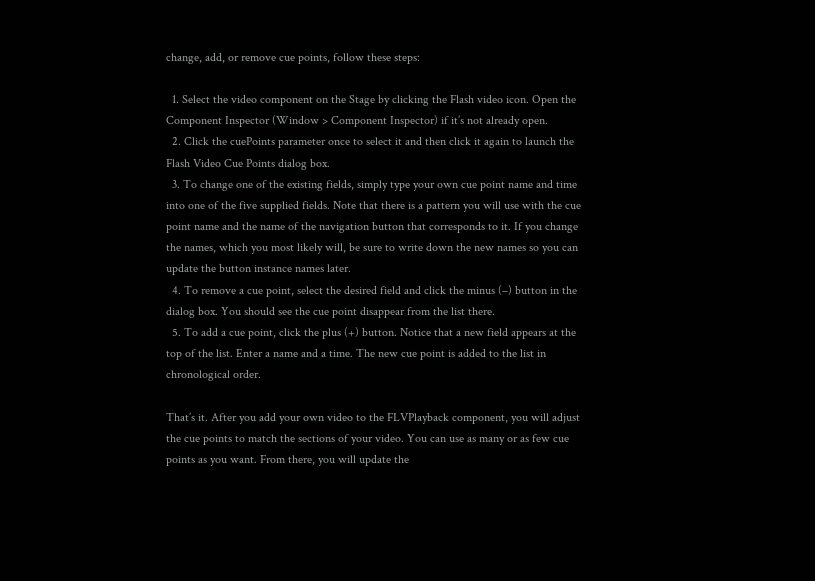change, add, or remove cue points, follow these steps:

  1. Select the video component on the Stage by clicking the Flash video icon. Open the Component Inspector (Window > Component Inspector) if it’s not already open.
  2. Click the cuePoints parameter once to select it and then click it again to launch the Flash Video Cue Points dialog box.
  3. To change one of the existing fields, simply type your own cue point name and time into one of the five supplied fields. Note that there is a pattern you will use with the cue point name and the name of the navigation button that corresponds to it. If you change the names, which you most likely will, be sure to write down the new names so you can update the button instance names later.
  4. To remove a cue point, select the desired field and click the minus (–) button in the dialog box. You should see the cue point disappear from the list there.
  5. To add a cue point, click the plus (+) button. Notice that a new field appears at the top of the list. Enter a name and a time. The new cue point is added to the list in chronological order.

That’s it. After you add your own video to the FLVPlayback component, you will adjust the cue points to match the sections of your video. You can use as many or as few cue points as you want. From there, you will update the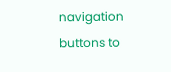navigation buttons to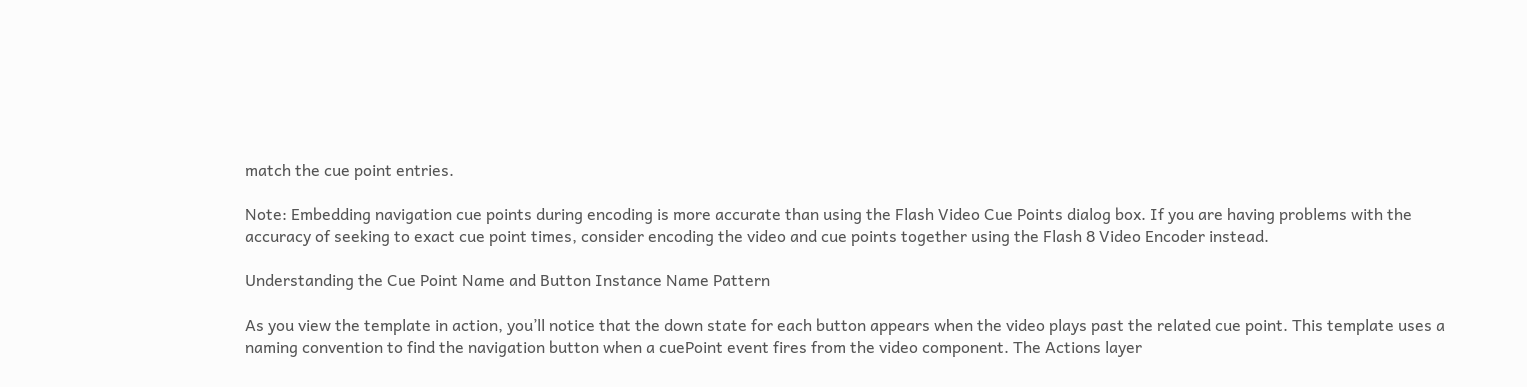match the cue point entries.

Note: Embedding navigation cue points during encoding is more accurate than using the Flash Video Cue Points dialog box. If you are having problems with the accuracy of seeking to exact cue point times, consider encoding the video and cue points together using the Flash 8 Video Encoder instead.

Understanding the Cue Point Name and Button Instance Name Pattern

As you view the template in action, you’ll notice that the down state for each button appears when the video plays past the related cue point. This template uses a naming convention to find the navigation button when a cuePoint event fires from the video component. The Actions layer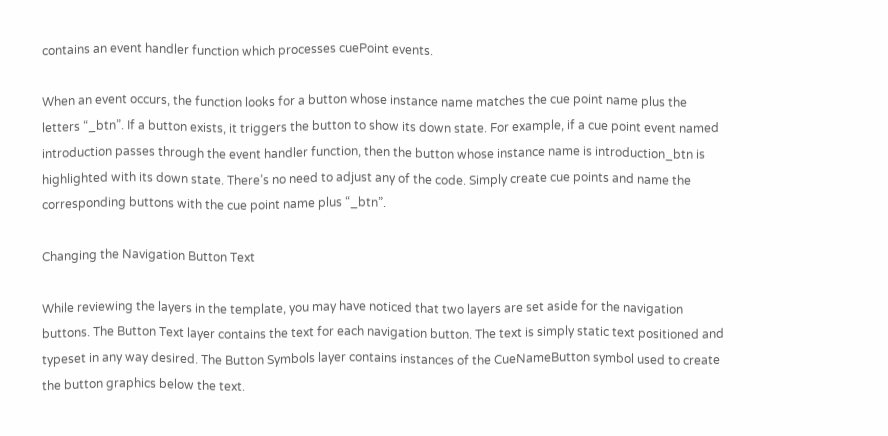contains an event handler function which processes cuePoint events.

When an event occurs, the function looks for a button whose instance name matches the cue point name plus the letters “_btn”. If a button exists, it triggers the button to show its down state. For example, if a cue point event named introduction passes through the event handler function, then the button whose instance name is introduction_btn is highlighted with its down state. There’s no need to adjust any of the code. Simply create cue points and name the corresponding buttons with the cue point name plus “_btn”.

Changing the Navigation Button Text

While reviewing the layers in the template, you may have noticed that two layers are set aside for the navigation buttons. The Button Text layer contains the text for each navigation button. The text is simply static text positioned and typeset in any way desired. The Button Symbols layer contains instances of the CueNameButton symbol used to create the button graphics below the text.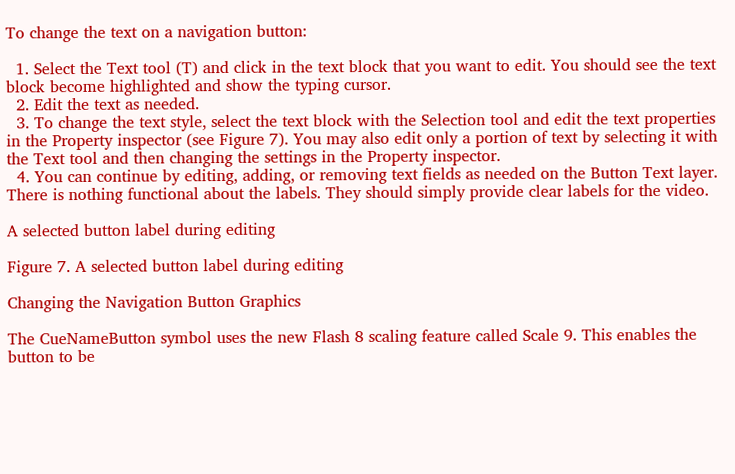To change the text on a navigation button:

  1. Select the Text tool (T) and click in the text block that you want to edit. You should see the text block become highlighted and show the typing cursor.
  2. Edit the text as needed.
  3. To change the text style, select the text block with the Selection tool and edit the text properties in the Property inspector (see Figure 7). You may also edit only a portion of text by selecting it with the Text tool and then changing the settings in the Property inspector.
  4. You can continue by editing, adding, or removing text fields as needed on the Button Text layer. There is nothing functional about the labels. They should simply provide clear labels for the video.

A selected button label during editing

Figure 7. A selected button label during editing

Changing the Navigation Button Graphics

The CueNameButton symbol uses the new Flash 8 scaling feature called Scale 9. This enables the button to be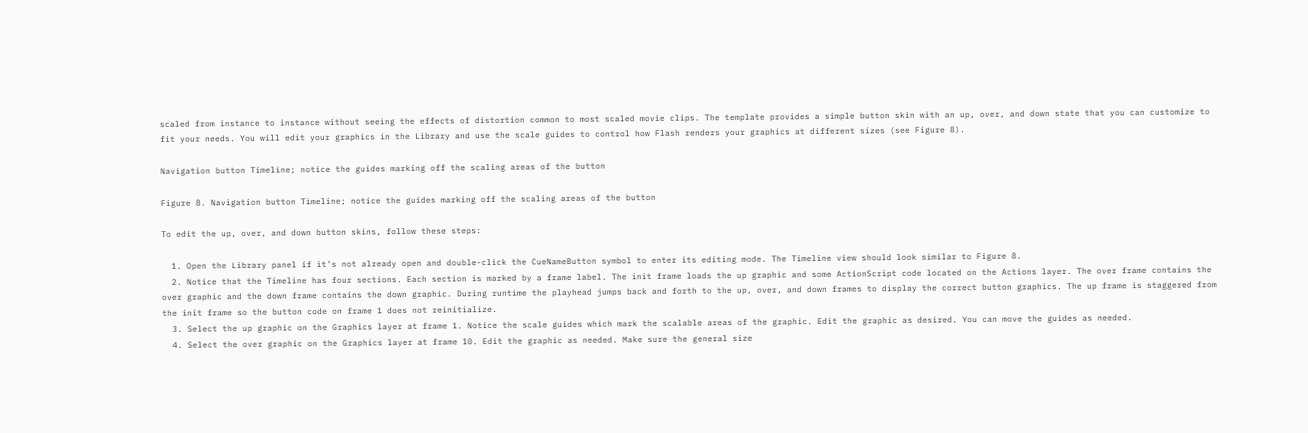scaled from instance to instance without seeing the effects of distortion common to most scaled movie clips. The template provides a simple button skin with an up, over, and down state that you can customize to fit your needs. You will edit your graphics in the Library and use the scale guides to control how Flash renders your graphics at different sizes (see Figure 8).

Navigation button Timeline; notice the guides marking off the scaling areas of the button

Figure 8. Navigation button Timeline; notice the guides marking off the scaling areas of the button

To edit the up, over, and down button skins, follow these steps:

  1. Open the Library panel if it’s not already open and double-click the CueNameButton symbol to enter its editing mode. The Timeline view should look similar to Figure 8.
  2. Notice that the Timeline has four sections. Each section is marked by a frame label. The init frame loads the up graphic and some ActionScript code located on the Actions layer. The over frame contains the over graphic and the down frame contains the down graphic. During runtime the playhead jumps back and forth to the up, over, and down frames to display the correct button graphics. The up frame is staggered from the init frame so the button code on frame 1 does not reinitialize.
  3. Select the up graphic on the Graphics layer at frame 1. Notice the scale guides which mark the scalable areas of the graphic. Edit the graphic as desired. You can move the guides as needed.
  4. Select the over graphic on the Graphics layer at frame 10. Edit the graphic as needed. Make sure the general size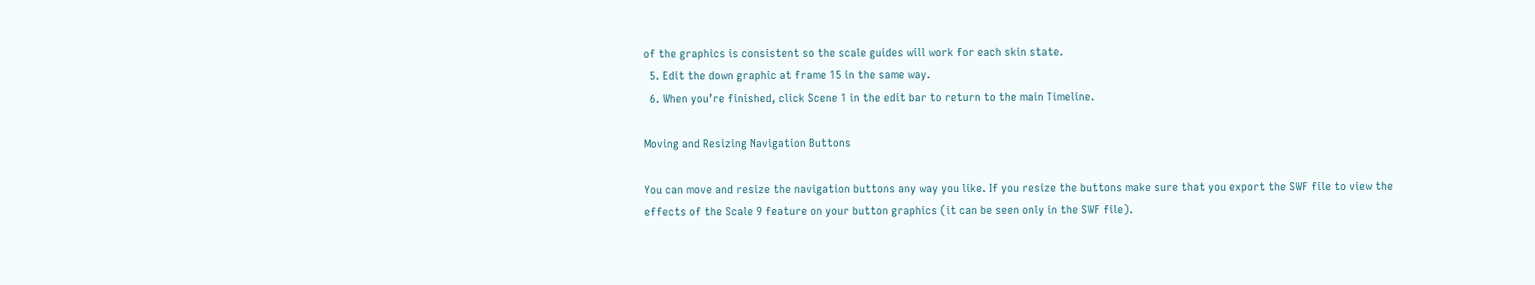of the graphics is consistent so the scale guides will work for each skin state.
  5. Edit the down graphic at frame 15 in the same way.
  6. When you’re finished, click Scene 1 in the edit bar to return to the main Timeline.

Moving and Resizing Navigation Buttons

You can move and resize the navigation buttons any way you like. If you resize the buttons make sure that you export the SWF file to view the effects of the Scale 9 feature on your button graphics (it can be seen only in the SWF file).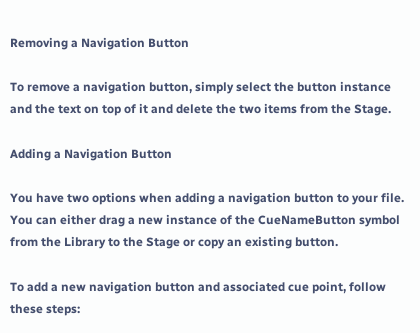Removing a Navigation Button

To remove a navigation button, simply select the button instance and the text on top of it and delete the two items from the Stage.

Adding a Navigation Button

You have two options when adding a navigation button to your file. You can either drag a new instance of the CueNameButton symbol from the Library to the Stage or copy an existing button.

To add a new navigation button and associated cue point, follow these steps: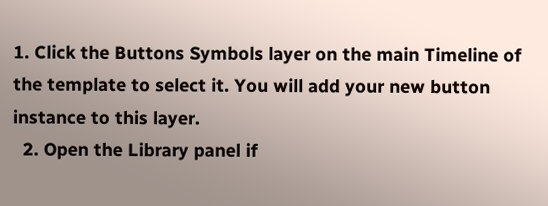1. Click the Buttons Symbols layer on the main Timeline of the template to select it. You will add your new button instance to this layer.
  2. Open the Library panel if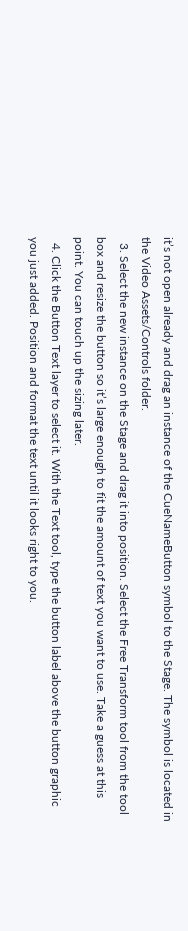it’s not open already and drag an instance of the CueNameButton symbol to the Stage. The symbol is located in the Video Assets/Controls folder.
  3. Select the new instance on the Stage and drag it into position. Select the Free Transform tool from the tool box and resize the button so it’s large enough to fit the amount of text you want to use. Take a guess at this point. You can touch up the sizing later.
  4. Click the Button Text layer to select it. With the Text tool, type the button label above the button graphic you just added. Position and format the text until it looks right to you.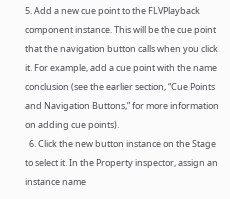5. Add a new cue point to the FLVPlayback component instance. This will be the cue point that the navigation button calls when you click it. For example, add a cue point with the name conclusion (see the earlier section, “Cue Points and Navigation Buttons,” for more information on adding cue points).
  6. Click the new button instance on the Stage to select it. In the Property inspector, assign an instance name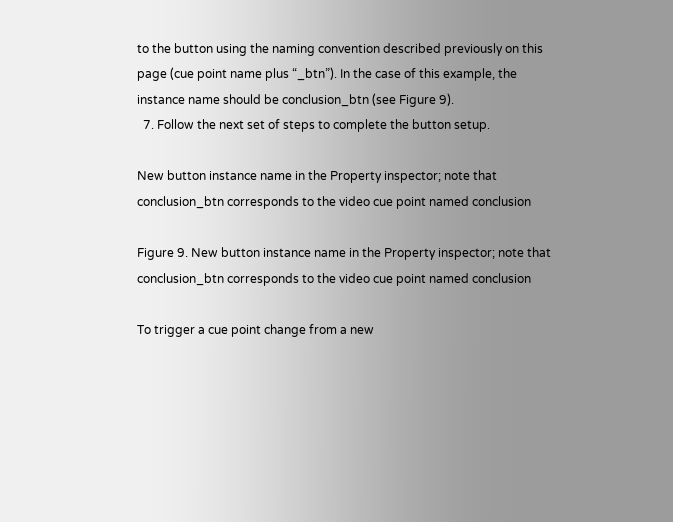to the button using the naming convention described previously on this page (cue point name plus “_btn”). In the case of this example, the instance name should be conclusion_btn (see Figure 9).
  7. Follow the next set of steps to complete the button setup.

New button instance name in the Property inspector; note that conclusion_btn corresponds to the video cue point named conclusion

Figure 9. New button instance name in the Property inspector; note that conclusion_btn corresponds to the video cue point named conclusion

To trigger a cue point change from a new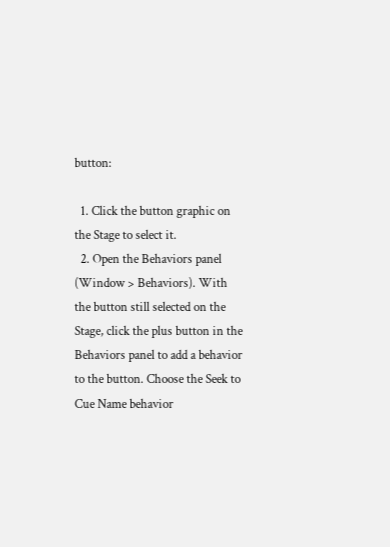button:

  1. Click the button graphic on the Stage to select it.
  2. Open the Behaviors panel (Window > Behaviors). With the button still selected on the Stage, click the plus button in the Behaviors panel to add a behavior to the button. Choose the Seek to Cue Name behavior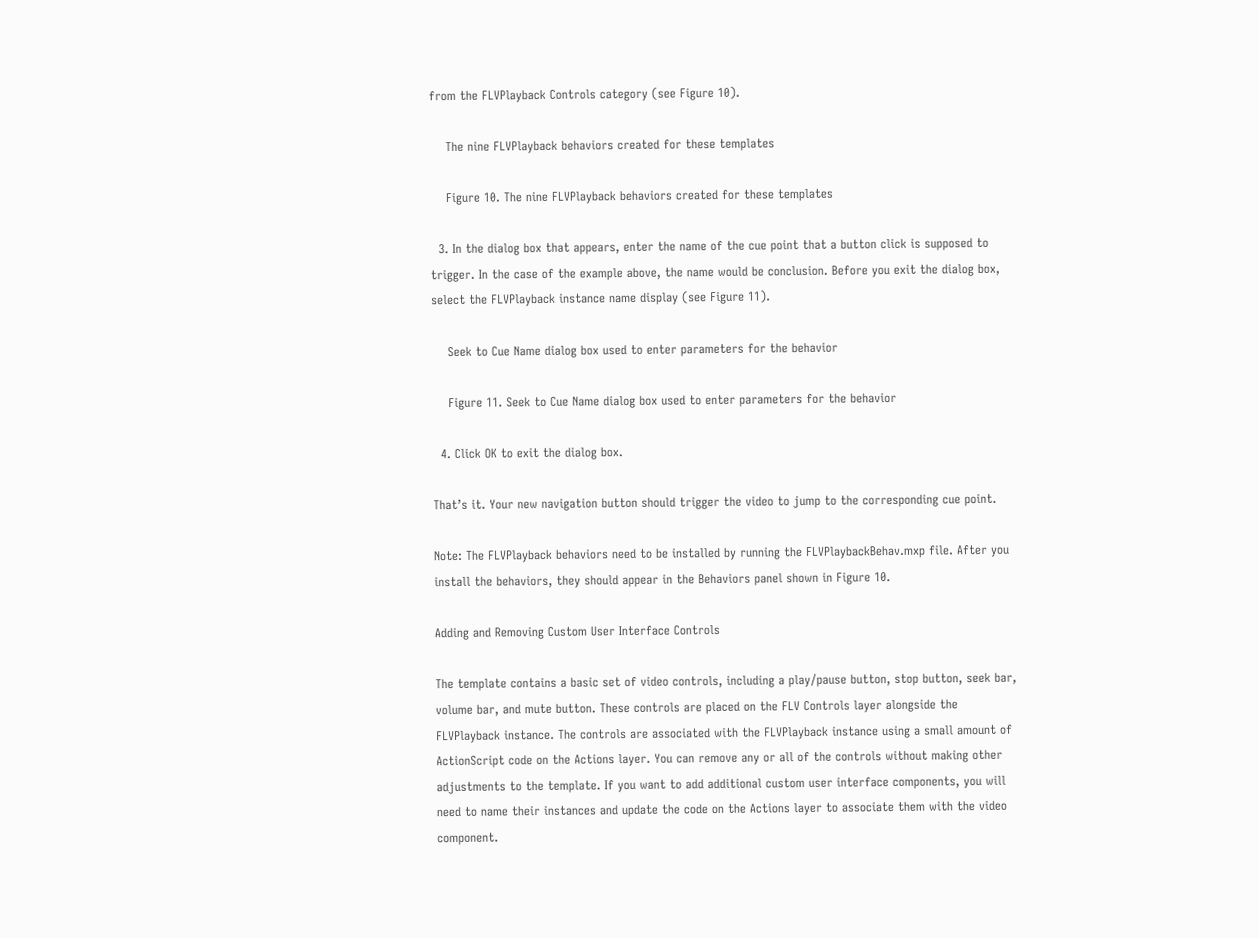from the FLVPlayback Controls category (see Figure 10).

    The nine FLVPlayback behaviors created for these templates

    Figure 10. The nine FLVPlayback behaviors created for these templates

  3. In the dialog box that appears, enter the name of the cue point that a button click is supposed to trigger. In the case of the example above, the name would be conclusion. Before you exit the dialog box, select the FLVPlayback instance name display (see Figure 11).

    Seek to Cue Name dialog box used to enter parameters for the behavior

    Figure 11. Seek to Cue Name dialog box used to enter parameters for the behavior

  4. Click OK to exit the dialog box.

That’s it. Your new navigation button should trigger the video to jump to the corresponding cue point.

Note: The FLVPlayback behaviors need to be installed by running the FLVPlaybackBehav.mxp file. After you install the behaviors, they should appear in the Behaviors panel shown in Figure 10.

Adding and Removing Custom User Interface Controls

The template contains a basic set of video controls, including a play/pause button, stop button, seek bar, volume bar, and mute button. These controls are placed on the FLV Controls layer alongside the FLVPlayback instance. The controls are associated with the FLVPlayback instance using a small amount of ActionScript code on the Actions layer. You can remove any or all of the controls without making other adjustments to the template. If you want to add additional custom user interface components, you will need to name their instances and update the code on the Actions layer to associate them with the video component.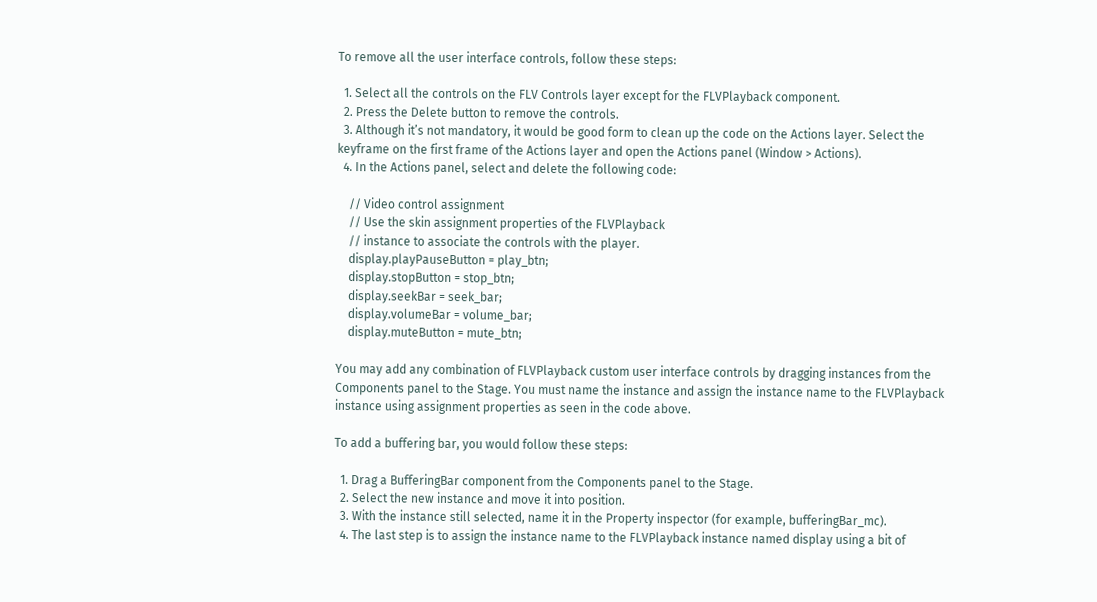To remove all the user interface controls, follow these steps:

  1. Select all the controls on the FLV Controls layer except for the FLVPlayback component.
  2. Press the Delete button to remove the controls.
  3. Although it’s not mandatory, it would be good form to clean up the code on the Actions layer. Select the keyframe on the first frame of the Actions layer and open the Actions panel (Window > Actions).
  4. In the Actions panel, select and delete the following code:

    // Video control assignment
    // Use the skin assignment properties of the FLVPlayback
    // instance to associate the controls with the player.
    display.playPauseButton = play_btn;
    display.stopButton = stop_btn;
    display.seekBar = seek_bar;
    display.volumeBar = volume_bar;
    display.muteButton = mute_btn;

You may add any combination of FLVPlayback custom user interface controls by dragging instances from the Components panel to the Stage. You must name the instance and assign the instance name to the FLVPlayback instance using assignment properties as seen in the code above.

To add a buffering bar, you would follow these steps:

  1. Drag a BufferingBar component from the Components panel to the Stage.
  2. Select the new instance and move it into position.
  3. With the instance still selected, name it in the Property inspector (for example, bufferingBar_mc).
  4. The last step is to assign the instance name to the FLVPlayback instance named display using a bit of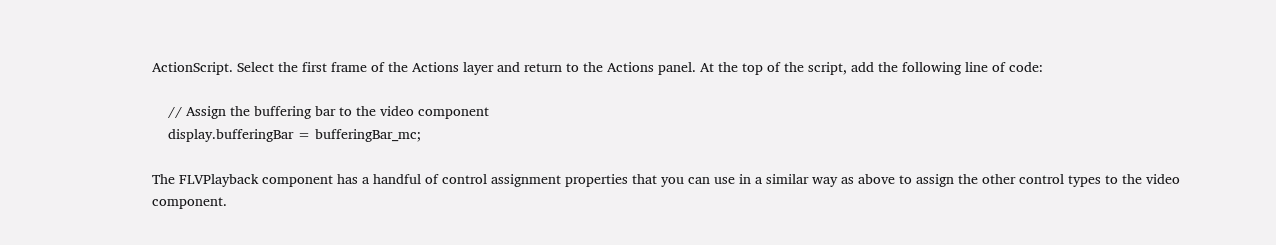ActionScript. Select the first frame of the Actions layer and return to the Actions panel. At the top of the script, add the following line of code:

    // Assign the buffering bar to the video component
    display.bufferingBar = bufferingBar_mc;

The FLVPlayback component has a handful of control assignment properties that you can use in a similar way as above to assign the other control types to the video component.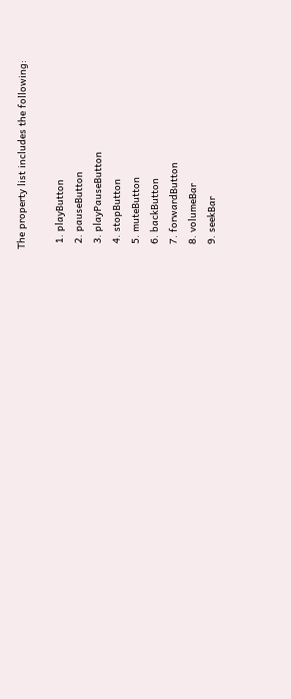The property list includes the following:

  1. playButton
  2. pauseButton
  3. playPauseButton
  4. stopButton
  5. muteButton
  6. backButton
  7. forwardButton
  8. volumeBar
  9. seekBar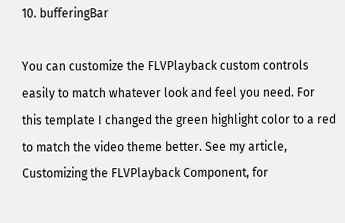10. bufferingBar

You can customize the FLVPlayback custom controls easily to match whatever look and feel you need. For this template I changed the green highlight color to a red to match the video theme better. See my article, Customizing the FLVPlayback Component, for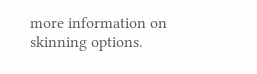more information on skinning options.